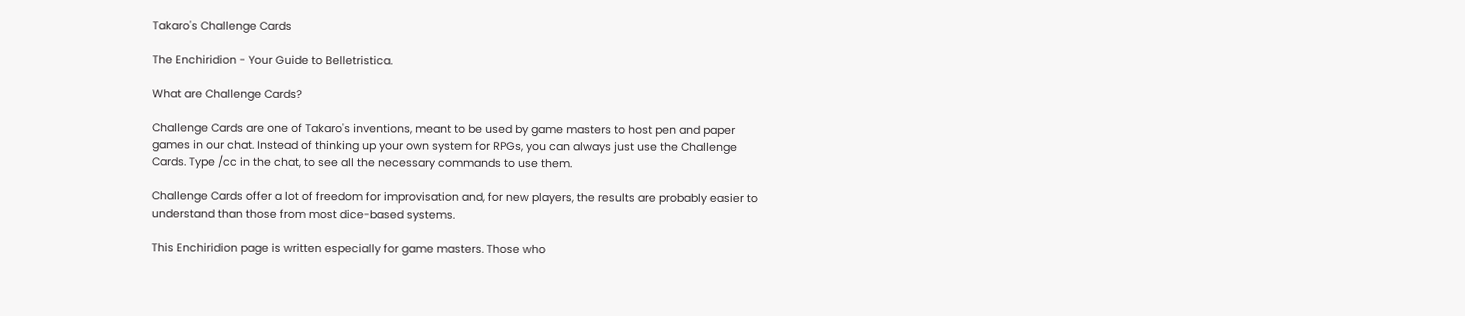Takaro's Challenge Cards

The Enchiridion - Your Guide to Belletristica.

What are Challenge Cards?

Challenge Cards are one of Takaro's inventions, meant to be used by game masters to host pen and paper games in our chat. Instead of thinking up your own system for RPGs, you can always just use the Challenge Cards. Type /cc in the chat, to see all the necessary commands to use them.

Challenge Cards offer a lot of freedom for improvisation and, for new players, the results are probably easier to understand than those from most dice-based systems.

This Enchiridion page is written especially for game masters. Those who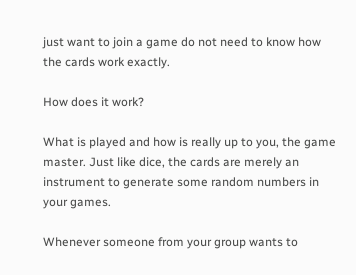just want to join a game do not need to know how the cards work exactly.

How does it work?

What is played and how is really up to you, the game master. Just like dice, the cards are merely an instrument to generate some random numbers in your games.

Whenever someone from your group wants to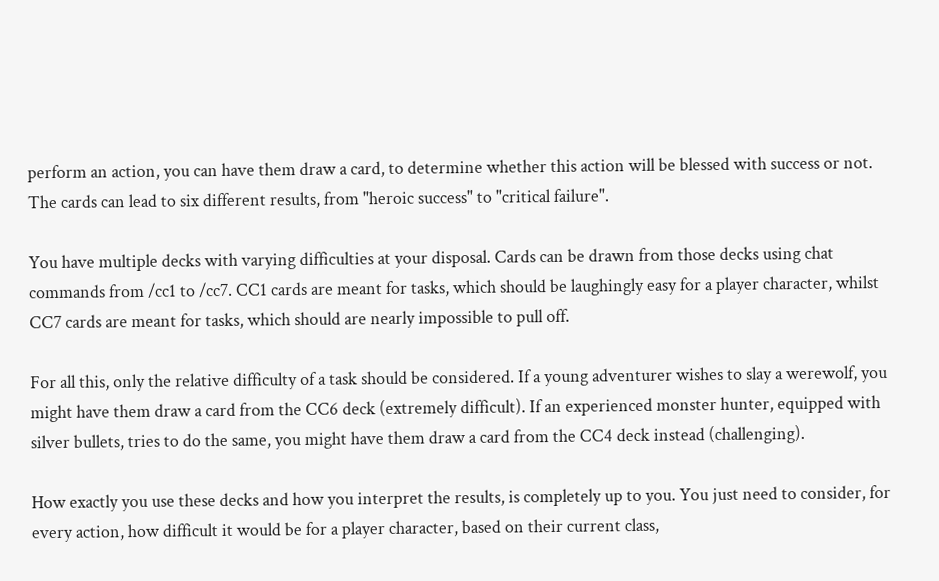perform an action, you can have them draw a card, to determine whether this action will be blessed with success or not. The cards can lead to six different results, from "heroic success" to "critical failure".

You have multiple decks with varying difficulties at your disposal. Cards can be drawn from those decks using chat commands from /cc1 to /cc7. CC1 cards are meant for tasks, which should be laughingly easy for a player character, whilst CC7 cards are meant for tasks, which should are nearly impossible to pull off.

For all this, only the relative difficulty of a task should be considered. If a young adventurer wishes to slay a werewolf, you might have them draw a card from the CC6 deck (extremely difficult). If an experienced monster hunter, equipped with silver bullets, tries to do the same, you might have them draw a card from the CC4 deck instead (challenging).

How exactly you use these decks and how you interpret the results, is completely up to you. You just need to consider, for every action, how difficult it would be for a player character, based on their current class,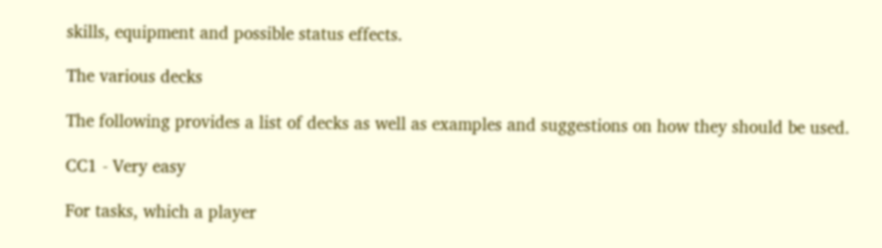skills, equipment and possible status effects.

The various decks

The following provides a list of decks as well as examples and suggestions on how they should be used.

CC1 - Very easy

For tasks, which a player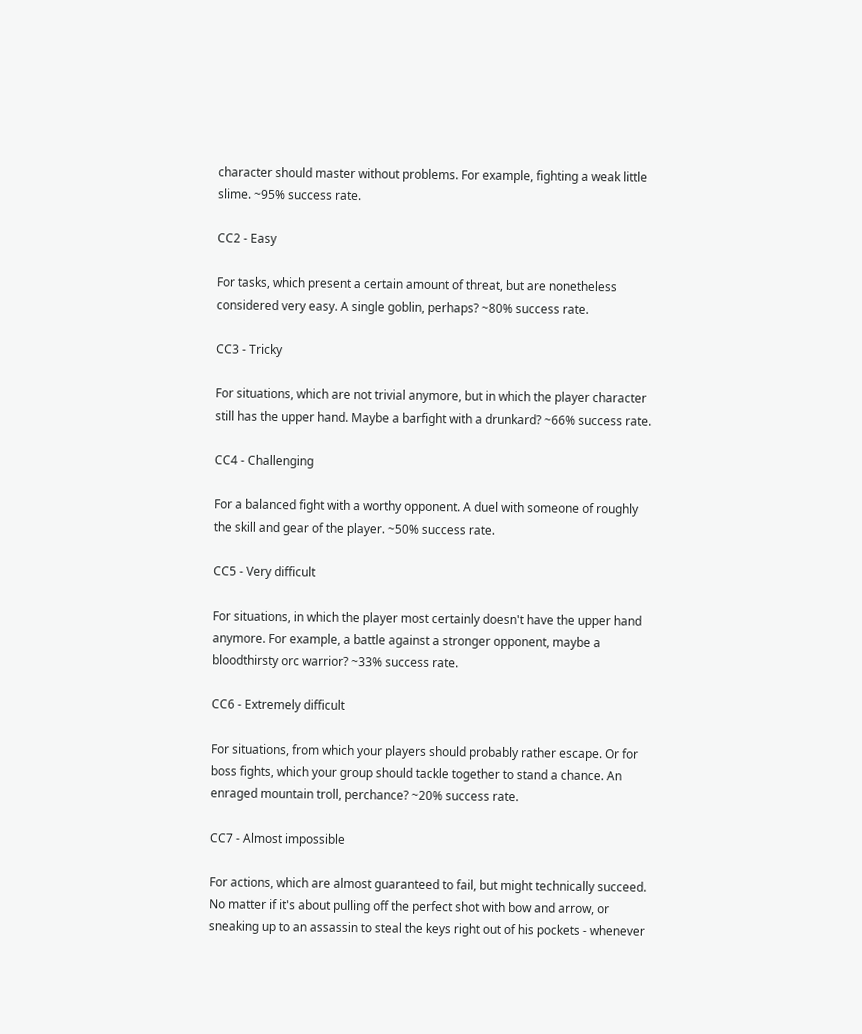character should master without problems. For example, fighting a weak little slime. ~95% success rate.

CC2 - Easy

For tasks, which present a certain amount of threat, but are nonetheless considered very easy. A single goblin, perhaps? ~80% success rate.

CC3 - Tricky

For situations, which are not trivial anymore, but in which the player character still has the upper hand. Maybe a barfight with a drunkard? ~66% success rate.

CC4 - Challenging

For a balanced fight with a worthy opponent. A duel with someone of roughly the skill and gear of the player. ~50% success rate.

CC5 - Very difficult

For situations, in which the player most certainly doesn't have the upper hand anymore. For example, a battle against a stronger opponent, maybe a bloodthirsty orc warrior? ~33% success rate.

CC6 - Extremely difficult

For situations, from which your players should probably rather escape. Or for boss fights, which your group should tackle together to stand a chance. An enraged mountain troll, perchance? ~20% success rate.

CC7 - Almost impossible

For actions, which are almost guaranteed to fail, but might technically succeed. No matter if it's about pulling off the perfect shot with bow and arrow, or sneaking up to an assassin to steal the keys right out of his pockets - whenever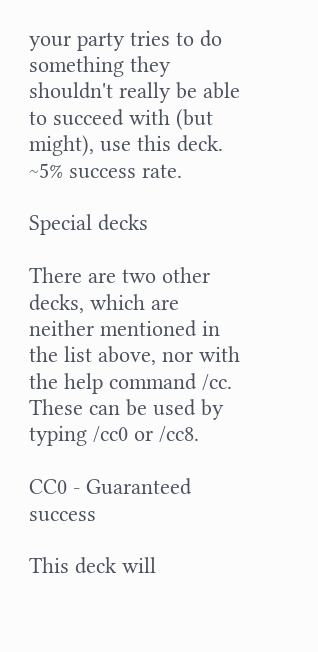your party tries to do something they shouldn't really be able to succeed with (but might), use this deck. ~5% success rate.

Special decks

There are two other decks, which are neither mentioned in the list above, nor with the help command /cc. These can be used by typing /cc0 or /cc8.

CC0 - Guaranteed success

This deck will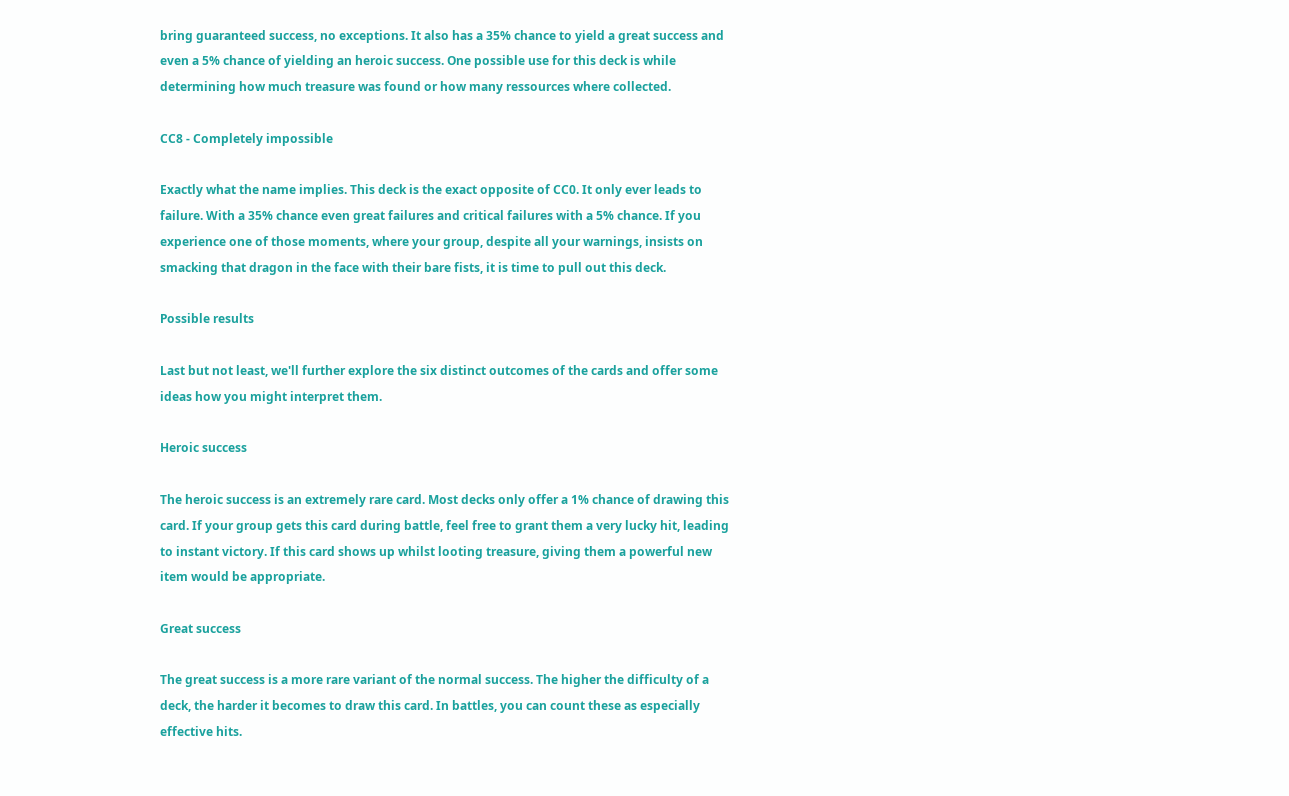bring guaranteed success, no exceptions. It also has a 35% chance to yield a great success and even a 5% chance of yielding an heroic success. One possible use for this deck is while determining how much treasure was found or how many ressources where collected.

CC8 - Completely impossible

Exactly what the name implies. This deck is the exact opposite of CC0. It only ever leads to failure. With a 35% chance even great failures and critical failures with a 5% chance. If you experience one of those moments, where your group, despite all your warnings, insists on smacking that dragon in the face with their bare fists, it is time to pull out this deck.

Possible results

Last but not least, we'll further explore the six distinct outcomes of the cards and offer some ideas how you might interpret them.

Heroic success

The heroic success is an extremely rare card. Most decks only offer a 1% chance of drawing this card. If your group gets this card during battle, feel free to grant them a very lucky hit, leading to instant victory. If this card shows up whilst looting treasure, giving them a powerful new item would be appropriate.

Great success

The great success is a more rare variant of the normal success. The higher the difficulty of a deck, the harder it becomes to draw this card. In battles, you can count these as especially effective hits.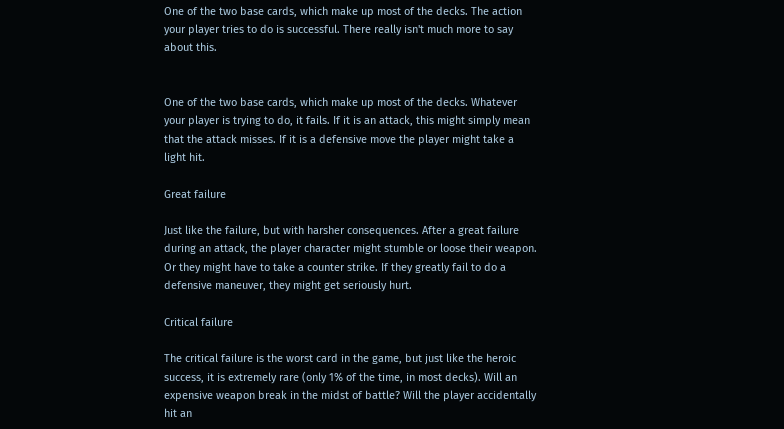One of the two base cards, which make up most of the decks. The action your player tries to do is successful. There really isn't much more to say about this.


One of the two base cards, which make up most of the decks. Whatever your player is trying to do, it fails. If it is an attack, this might simply mean that the attack misses. If it is a defensive move the player might take a light hit.

Great failure

Just like the failure, but with harsher consequences. After a great failure during an attack, the player character might stumble or loose their weapon. Or they might have to take a counter strike. If they greatly fail to do a defensive maneuver, they might get seriously hurt.

Critical failure

The critical failure is the worst card in the game, but just like the heroic success, it is extremely rare (only 1% of the time, in most decks). Will an expensive weapon break in the midst of battle? Will the player accidentally hit an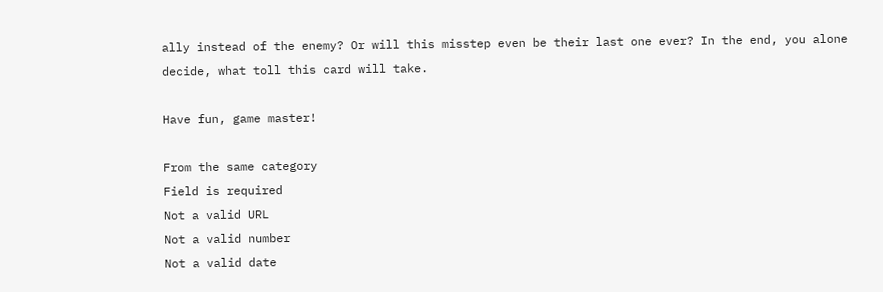ally instead of the enemy? Or will this misstep even be their last one ever? In the end, you alone decide, what toll this card will take.

Have fun, game master!

From the same category
Field is required
Not a valid URL
Not a valid number
Not a valid date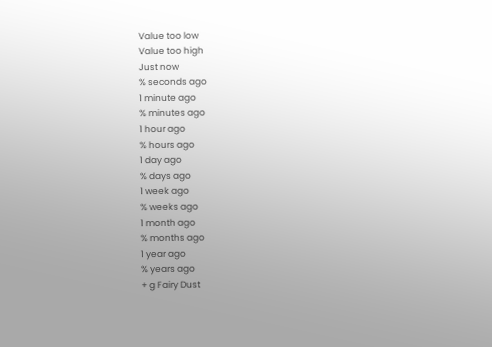Value too low
Value too high
Just now
% seconds ago
1 minute ago
% minutes ago
1 hour ago
% hours ago
1 day ago
% days ago
1 week ago
% weeks ago
1 month ago
% months ago
1 year ago
% years ago
+ g Fairy Dust